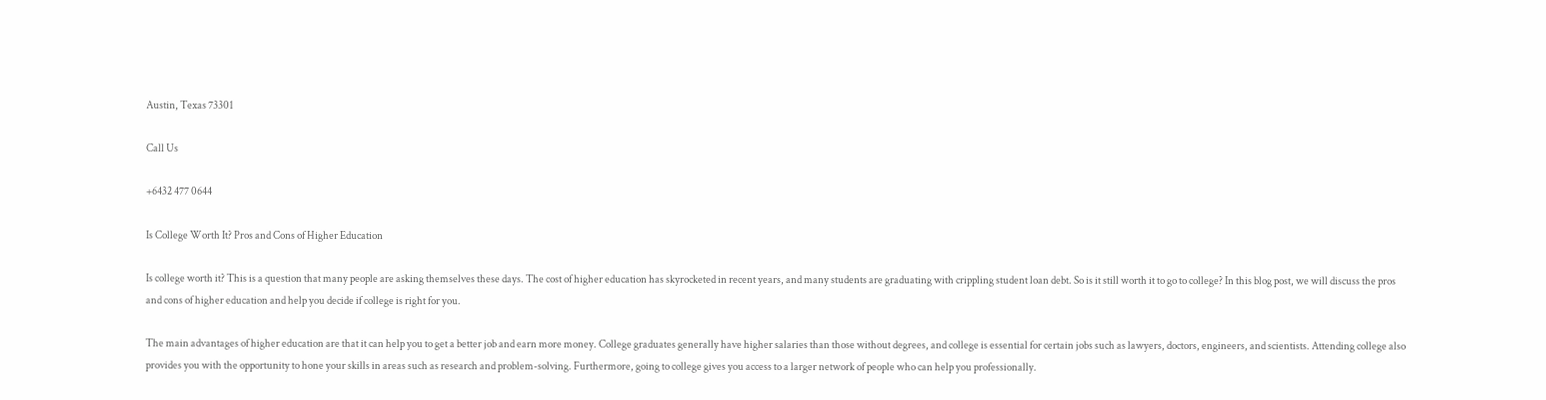Austin, Texas 73301

Call Us

+6432 477 0644

Is College Worth It? Pros and Cons of Higher Education

Is college worth it? This is a question that many people are asking themselves these days. The cost of higher education has skyrocketed in recent years, and many students are graduating with crippling student loan debt. So is it still worth it to go to college? In this blog post, we will discuss the pros and cons of higher education and help you decide if college is right for you.

The main advantages of higher education are that it can help you to get a better job and earn more money. College graduates generally have higher salaries than those without degrees, and college is essential for certain jobs such as lawyers, doctors, engineers, and scientists. Attending college also provides you with the opportunity to hone your skills in areas such as research and problem-solving. Furthermore, going to college gives you access to a larger network of people who can help you professionally.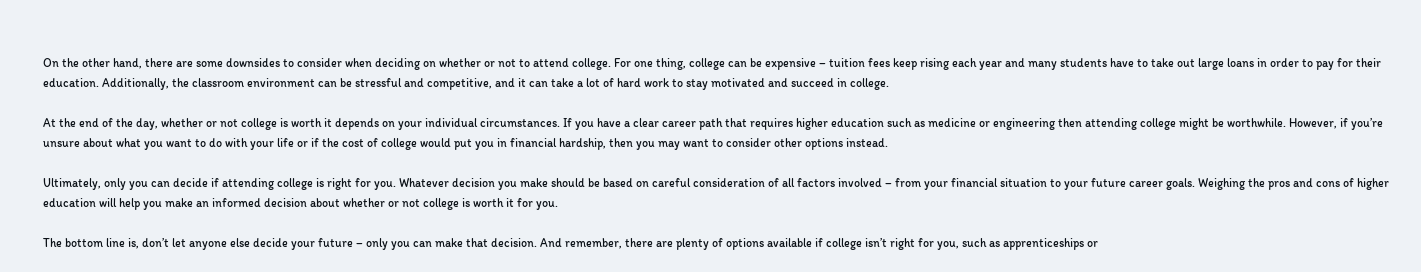On the other hand, there are some downsides to consider when deciding on whether or not to attend college. For one thing, college can be expensive – tuition fees keep rising each year and many students have to take out large loans in order to pay for their education. Additionally, the classroom environment can be stressful and competitive, and it can take a lot of hard work to stay motivated and succeed in college.

At the end of the day, whether or not college is worth it depends on your individual circumstances. If you have a clear career path that requires higher education such as medicine or engineering then attending college might be worthwhile. However, if you’re unsure about what you want to do with your life or if the cost of college would put you in financial hardship, then you may want to consider other options instead.

Ultimately, only you can decide if attending college is right for you. Whatever decision you make should be based on careful consideration of all factors involved – from your financial situation to your future career goals. Weighing the pros and cons of higher education will help you make an informed decision about whether or not college is worth it for you.

The bottom line is, don’t let anyone else decide your future – only you can make that decision. And remember, there are plenty of options available if college isn’t right for you, such as apprenticeships or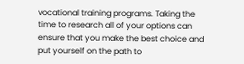vocational training programs. Taking the time to research all of your options can ensure that you make the best choice and put yourself on the path to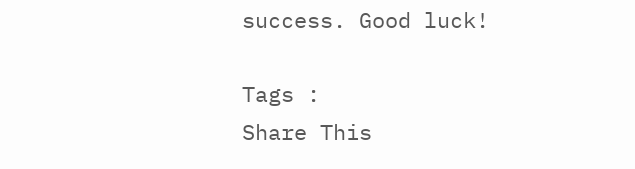success. Good luck!

Tags :
Share This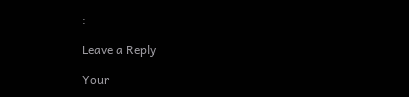:

Leave a Reply

Your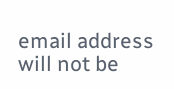email address will not be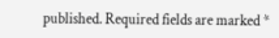published. Required fields are marked *